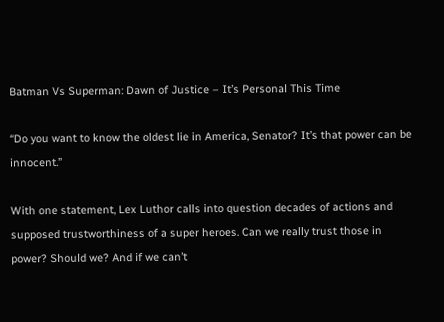Batman Vs Superman: Dawn of Justice – It’s Personal This Time

“Do you want to know the oldest lie in America, Senator? It’s that power can be innocent.”

With one statement, Lex Luthor calls into question decades of actions and supposed trustworthiness of a super heroes. Can we really trust those in power? Should we? And if we can’t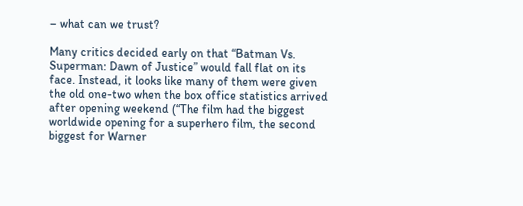– what can we trust?

Many critics decided early on that “Batman Vs. Superman: Dawn of Justice” would fall flat on its face. Instead, it looks like many of them were given the old one-two when the box office statistics arrived after opening weekend (“The film had the biggest worldwide opening for a superhero film, the second biggest for Warner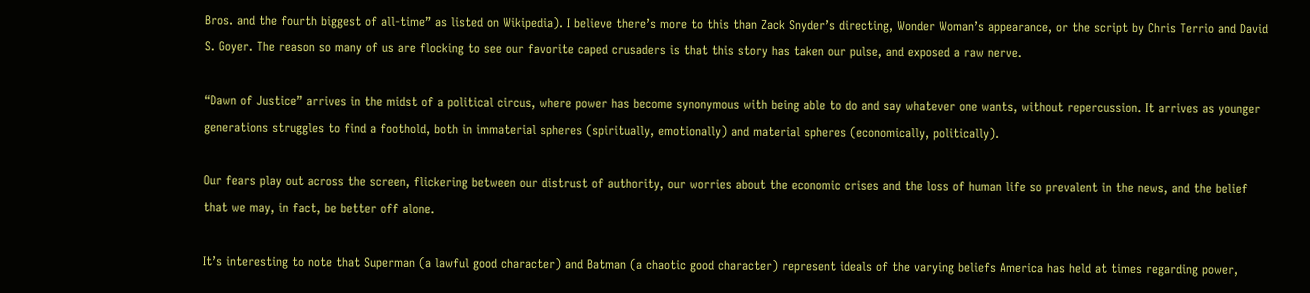Bros. and the fourth biggest of all-time” as listed on Wikipedia). I believe there’s more to this than Zack Snyder’s directing, Wonder Woman’s appearance, or the script by Chris Terrio and David S. Goyer. The reason so many of us are flocking to see our favorite caped crusaders is that this story has taken our pulse, and exposed a raw nerve.

“Dawn of Justice” arrives in the midst of a political circus, where power has become synonymous with being able to do and say whatever one wants, without repercussion. It arrives as younger generations struggles to find a foothold, both in immaterial spheres (spiritually, emotionally) and material spheres (economically, politically).

Our fears play out across the screen, flickering between our distrust of authority, our worries about the economic crises and the loss of human life so prevalent in the news, and the belief that we may, in fact, be better off alone.

It’s interesting to note that Superman (a lawful good character) and Batman (a chaotic good character) represent ideals of the varying beliefs America has held at times regarding power,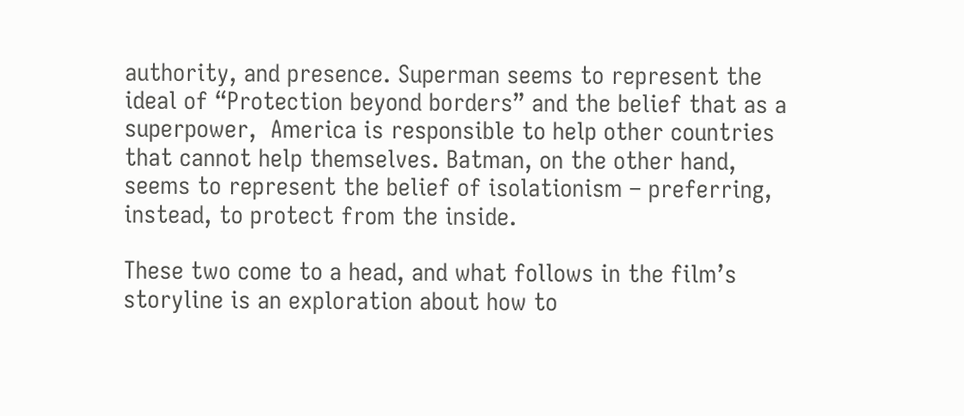authority, and presence. Superman seems to represent the ideal of “Protection beyond borders” and the belief that as a superpower,  America is responsible to help other countries that cannot help themselves. Batman, on the other hand, seems to represent the belief of isolationism – preferring, instead, to protect from the inside.

These two come to a head, and what follows in the film’s storyline is an exploration about how to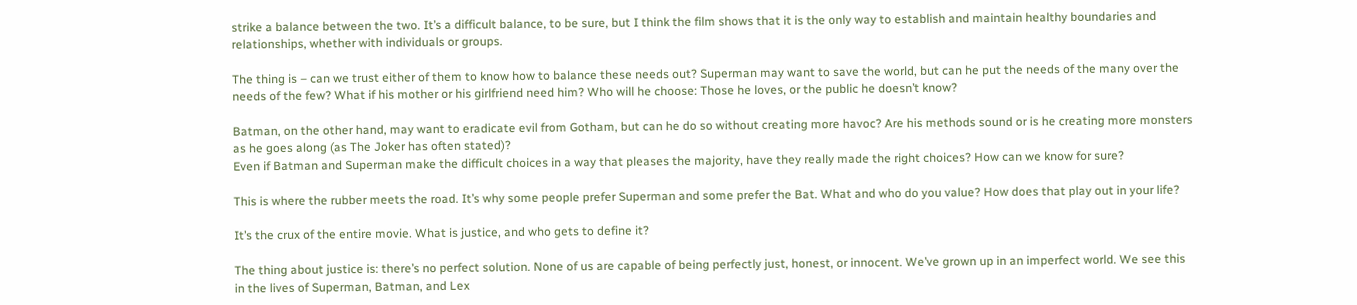strike a balance between the two. It’s a difficult balance, to be sure, but I think the film shows that it is the only way to establish and maintain healthy boundaries and relationships, whether with individuals or groups.

The thing is – can we trust either of them to know how to balance these needs out? Superman may want to save the world, but can he put the needs of the many over the needs of the few? What if his mother or his girlfriend need him? Who will he choose: Those he loves, or the public he doesn’t know?

Batman, on the other hand, may want to eradicate evil from Gotham, but can he do so without creating more havoc? Are his methods sound or is he creating more monsters as he goes along (as The Joker has often stated)?
Even if Batman and Superman make the difficult choices in a way that pleases the majority, have they really made the right choices? How can we know for sure?

This is where the rubber meets the road. It’s why some people prefer Superman and some prefer the Bat. What and who do you value? How does that play out in your life?

It’s the crux of the entire movie. What is justice, and who gets to define it?

The thing about justice is: there’s no perfect solution. None of us are capable of being perfectly just, honest, or innocent. We’ve grown up in an imperfect world. We see this in the lives of Superman, Batman, and Lex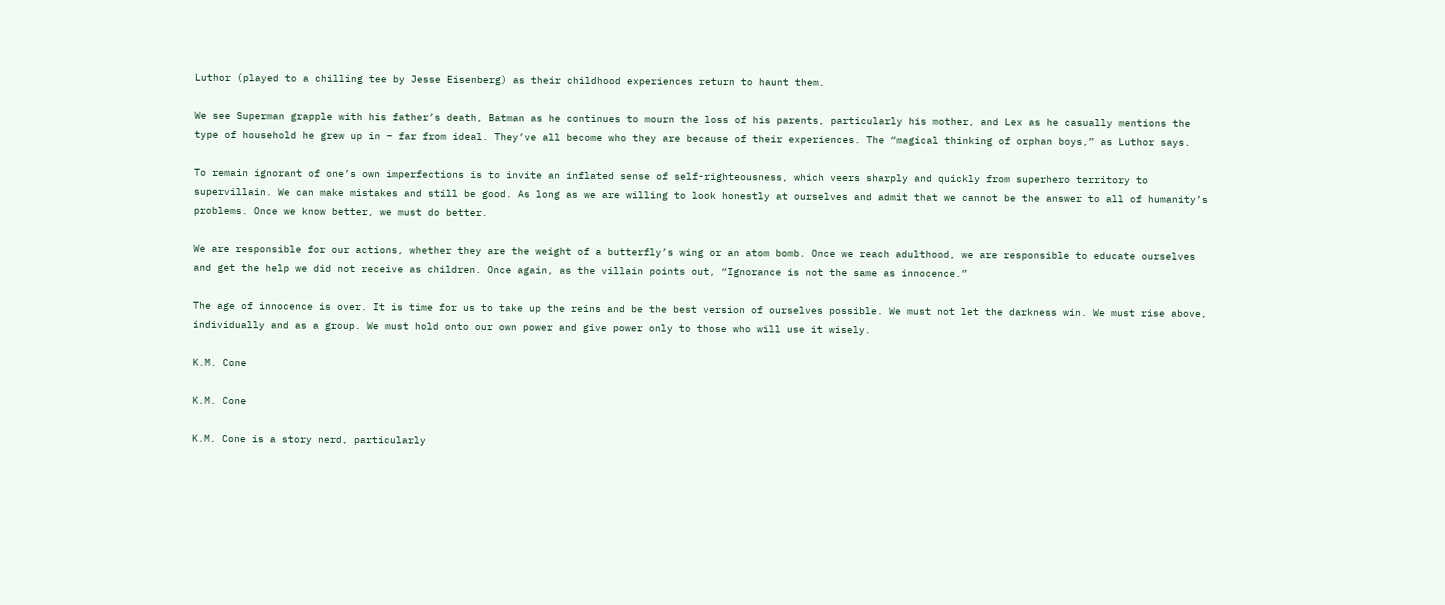Luthor (played to a chilling tee by Jesse Eisenberg) as their childhood experiences return to haunt them.

We see Superman grapple with his father’s death, Batman as he continues to mourn the loss of his parents, particularly his mother, and Lex as he casually mentions the type of household he grew up in – far from ideal. They’ve all become who they are because of their experiences. The “magical thinking of orphan boys,” as Luthor says.

To remain ignorant of one’s own imperfections is to invite an inflated sense of self-righteousness, which veers sharply and quickly from superhero territory to supervillain. We can make mistakes and still be good. As long as we are willing to look honestly at ourselves and admit that we cannot be the answer to all of humanity’s problems. Once we know better, we must do better.

We are responsible for our actions, whether they are the weight of a butterfly’s wing or an atom bomb. Once we reach adulthood, we are responsible to educate ourselves and get the help we did not receive as children. Once again, as the villain points out, “Ignorance is not the same as innocence.”

The age of innocence is over. It is time for us to take up the reins and be the best version of ourselves possible. We must not let the darkness win. We must rise above, individually and as a group. We must hold onto our own power and give power only to those who will use it wisely.

K.M. Cone

K.M. Cone

K.M. Cone is a story nerd, particularly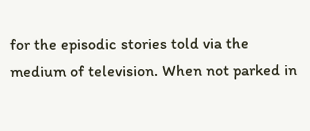for the episodic stories told via the medium of television. When not parked in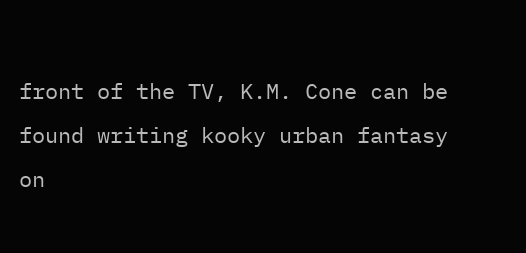front of the TV, K.M. Cone can be found writing kooky urban fantasy on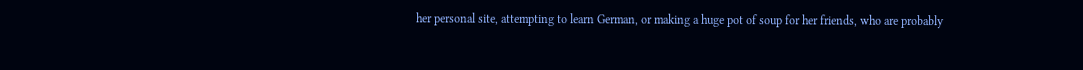her personal site, attempting to learn German, or making a huge pot of soup for her friends, who are probably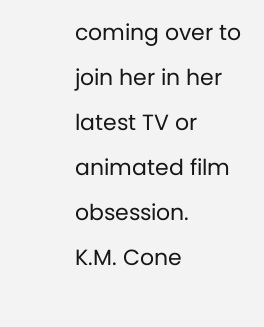coming over to join her in her latest TV or animated film obsession.
K.M. Cone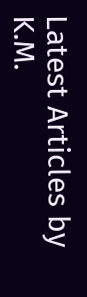Latest Articles by K.M.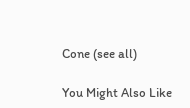Cone (see all)

You Might Also Like